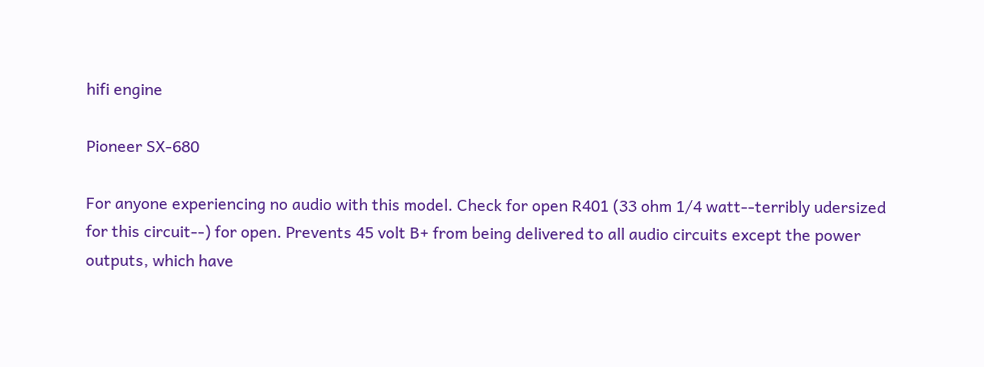hifi engine

Pioneer SX-680

For anyone experiencing no audio with this model. Check for open R401 (33 ohm 1/4 watt--terribly udersized for this circuit--) for open. Prevents 45 volt B+ from being delivered to all audio circuits except the power outputs, which have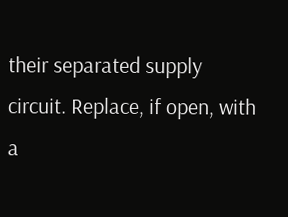their separated supply circuit. Replace, if open, with a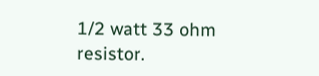1/2 watt 33 ohm resistor.